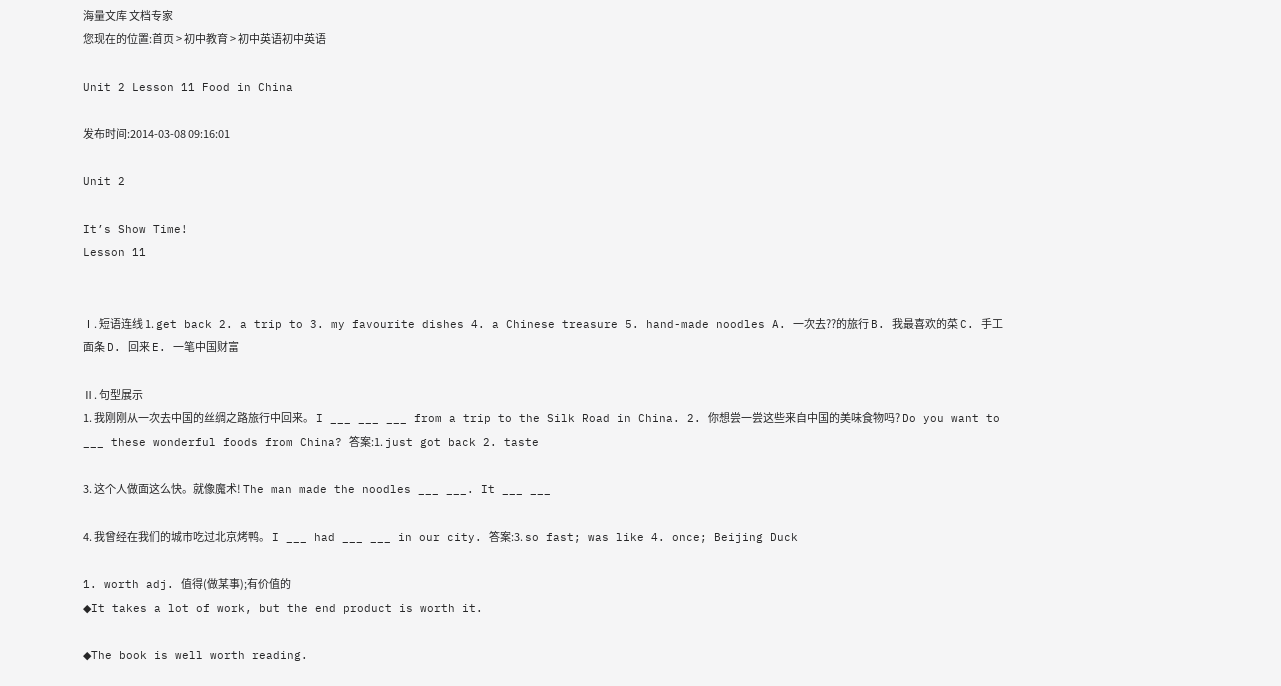海量文库 文档专家
您现在的位置:首页 > 初中教育 > 初中英语初中英语

Unit 2 Lesson 11 Food in China

发布时间:2014-03-08 09:16:01

Unit 2

It’s Show Time!
Lesson 11


Ⅰ. 短语连线 1. get back 2. a trip to 3. my favourite dishes 4. a Chinese treasure 5. hand-made noodles A. 一次去??的旅行 B. 我最喜欢的菜 C. 手工面条 D. 回来 E. 一笔中国财富

Ⅱ. 句型展示
1. 我刚刚从一次去中国的丝绸之路旅行中回来。 I ___ ___ ___ from a trip to the Silk Road in China. 2. 你想尝一尝这些来自中国的美味食物吗? Do you want to ___ these wonderful foods from China? 答案:1. just got back 2. taste

3. 这个人做面这么快。就像魔术! The man made the noodles ___ ___. It ___ ___

4. 我曾经在我们的城市吃过北京烤鸭。 I ___ had ___ ___ in our city. 答案:3. so fast; was like 4. once; Beijing Duck

1. worth adj. 值得(做某事);有价值的
◆It takes a lot of work, but the end product is worth it.

◆The book is well worth reading.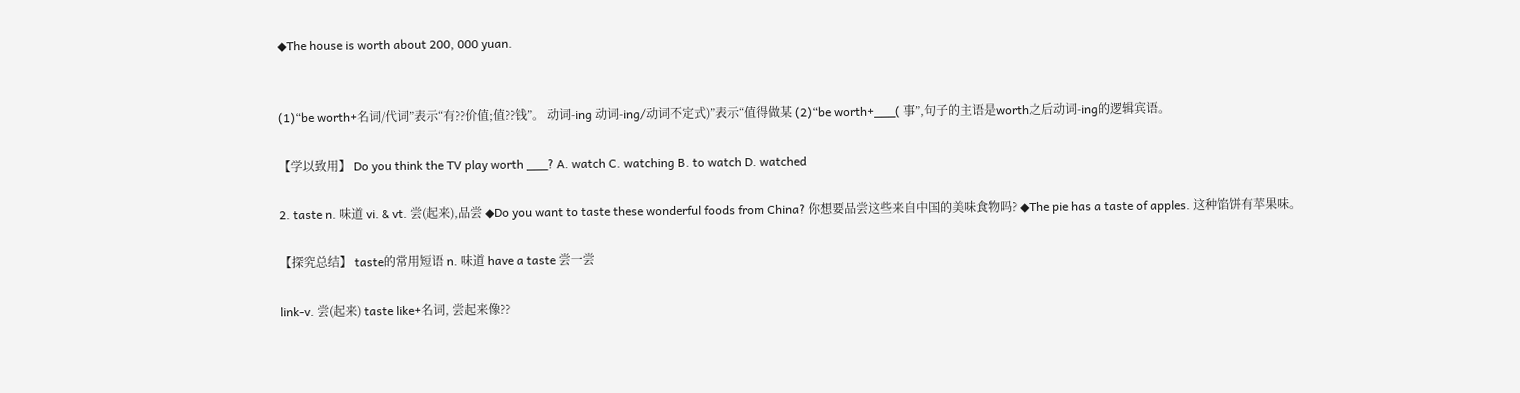◆The house is worth about 200, 000 yuan.


(1)“be worth+名词/代词”表示“有??价值;值??钱”。 动词-ing 动词-ing/动词不定式)”表示“值得做某 (2)“be worth+___( 事”,句子的主语是worth之后动词-ing的逻辑宾语。

【学以致用】 Do you think the TV play worth ___? A. watch C. watching B. to watch D. watched

2. taste n. 味道 vi. & vt. 尝(起来),品尝 ◆Do you want to taste these wonderful foods from China? 你想要品尝这些来自中国的美味食物吗? ◆The pie has a taste of apples. 这种馅饼有苹果味。

【探究总结】 taste的常用短语 n. 味道 have a taste 尝一尝

link-v. 尝(起来) taste like+名词, 尝起来像??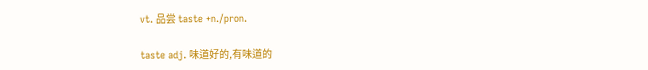vt. 品尝 taste +n./pron.

taste adj. 味道好的,有味道的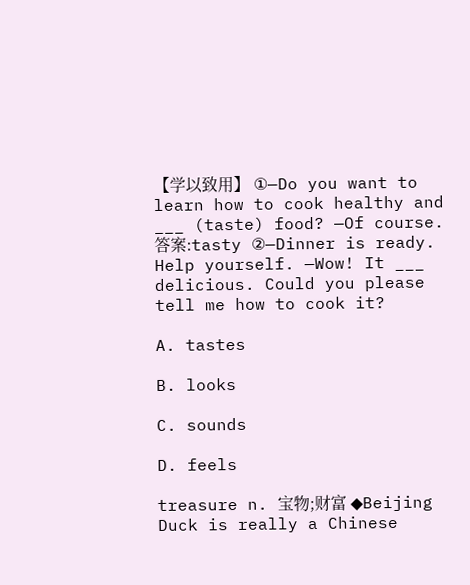【学以致用】 ①—Do you want to learn how to cook healthy and ___ (taste) food? —Of course. 答案:tasty ②—Dinner is ready. Help yourself. —Wow! It ___ delicious. Could you please tell me how to cook it?

A. tastes

B. looks

C. sounds

D. feels

treasure n. 宝物;财富 ◆Beijing Duck is really a Chinese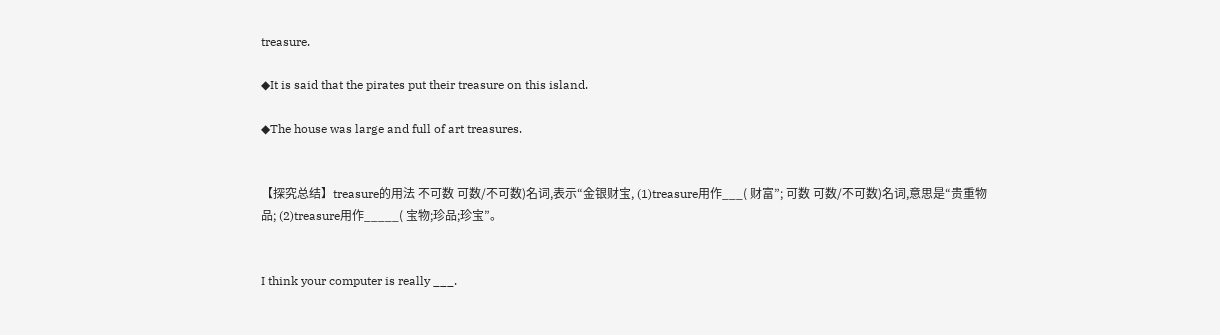treasure.

◆It is said that the pirates put their treasure on this island.

◆The house was large and full of art treasures.


【探究总结】treasure的用法 不可数 可数/不可数)名词,表示“金银财宝, (1)treasure用作___( 财富”; 可数 可数/不可数)名词,意思是“贵重物品; (2)treasure用作_____( 宝物;珍品;珍宝”。


I think your computer is really ___.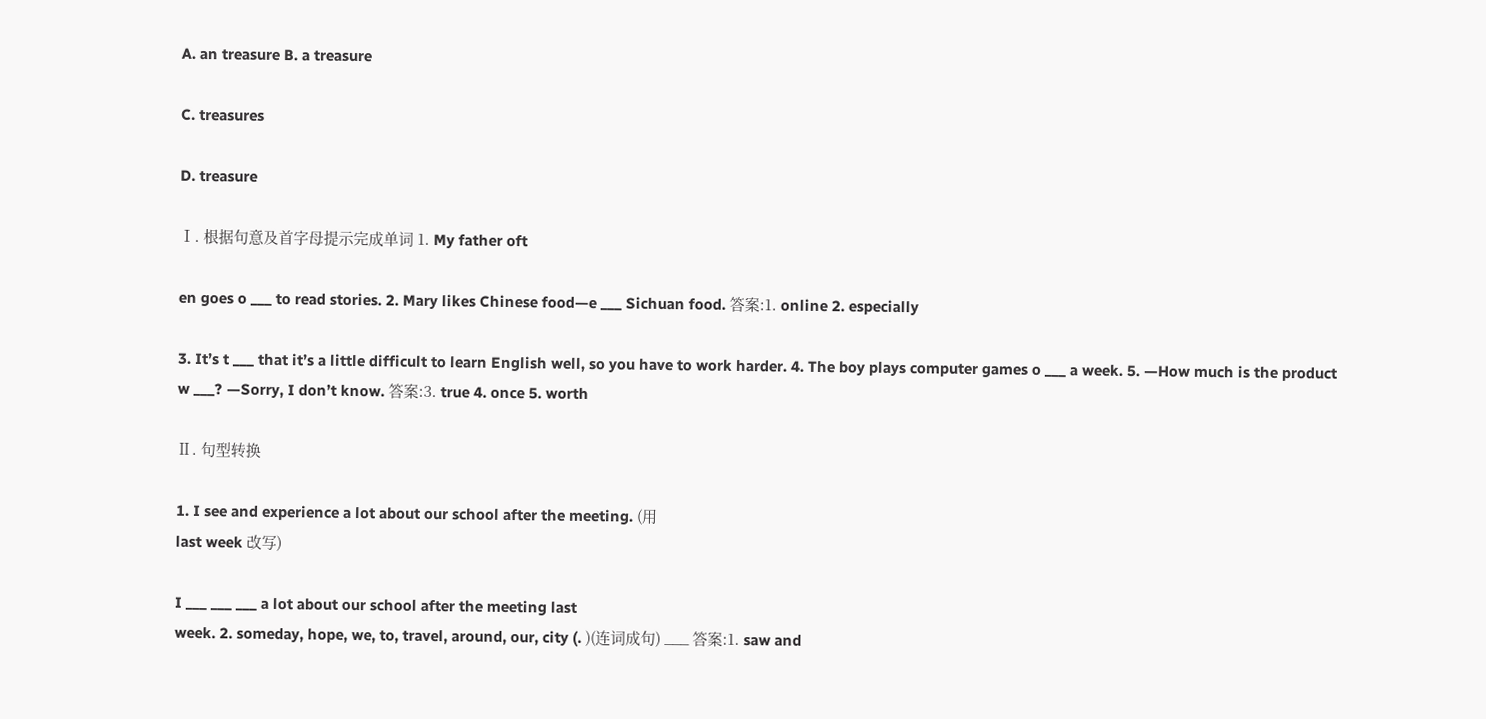A. an treasure B. a treasure

C. treasures

D. treasure

Ⅰ. 根据句意及首字母提示完成单词 1. My father oft

en goes o ___ to read stories. 2. Mary likes Chinese food—e ___ Sichuan food. 答案:1. online 2. especially

3. It’s t ___ that it’s a little difficult to learn English well, so you have to work harder. 4. The boy plays computer games o ___ a week. 5. —How much is the product w ___? —Sorry, I don’t know. 答案:3. true 4. once 5. worth

Ⅱ. 句型转换

1. I see and experience a lot about our school after the meeting. (用
last week 改写)

I ___ ___ ___ a lot about our school after the meeting last
week. 2. someday, hope, we, to, travel, around, our, city (. )(连词成句) ___ 答案:1. saw and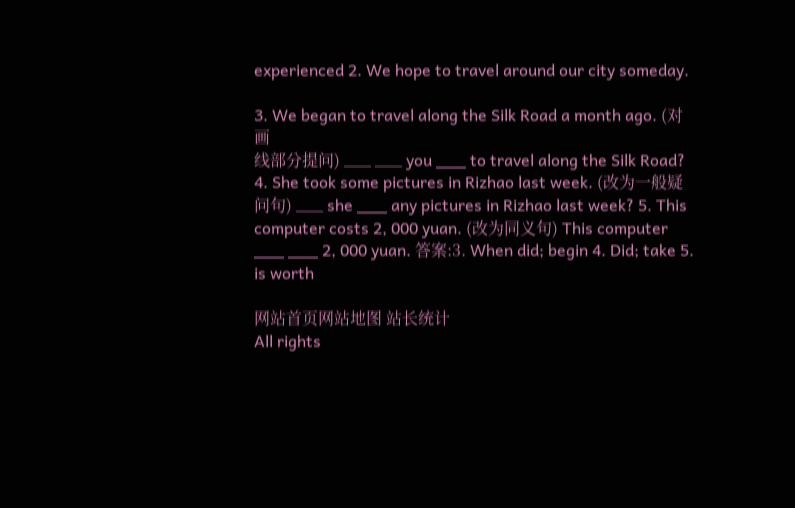experienced 2. We hope to travel around our city someday.

3. We began to travel along the Silk Road a month ago. (对画
线部分提问) ___ ___ you ___ to travel along the Silk Road? 4. She took some pictures in Rizhao last week. (改为一般疑问句) ___ she ___ any pictures in Rizhao last week? 5. This computer costs 2, 000 yuan. (改为同义句) This computer ___ ___ 2, 000 yuan. 答案:3. When did; begin 4. Did; take 5. is worth

网站首页网站地图 站长统计
All rights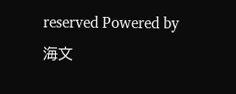reserved Powered by 海文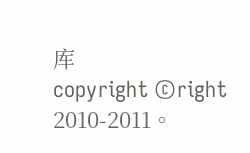库
copyright ©right 2010-2011。